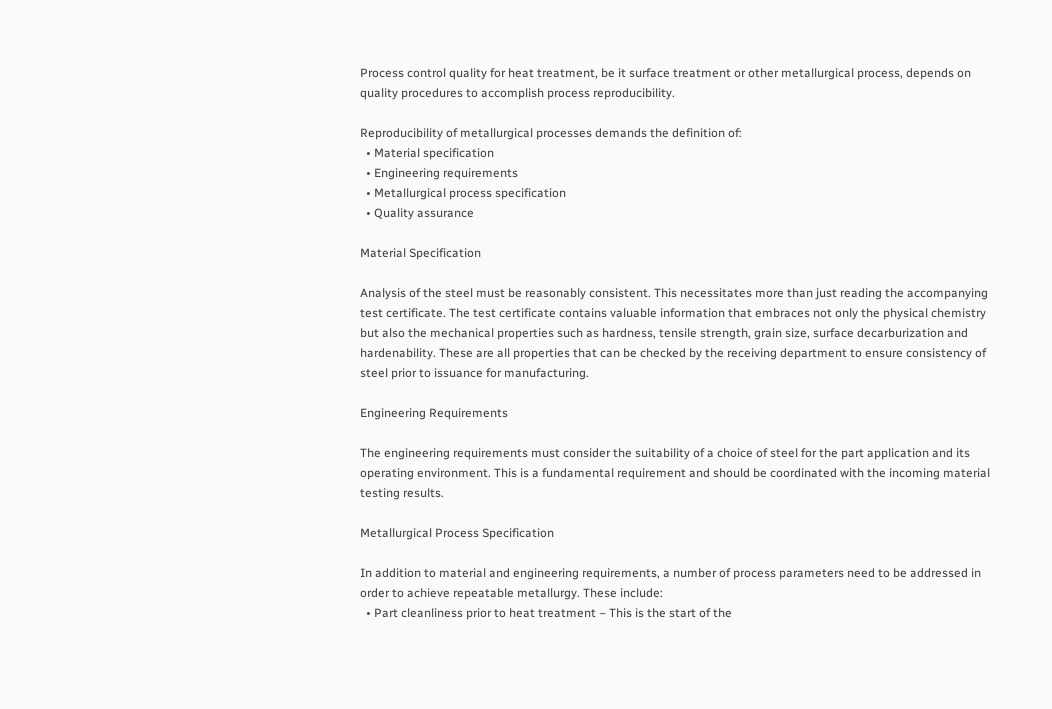Process control quality for heat treatment, be it surface treatment or other metallurgical process, depends on quality procedures to accomplish process reproducibility.

Reproducibility of metallurgical processes demands the definition of:
  • Material specification
  • Engineering requirements
  • Metallurgical process specification
  • Quality assurance

Material Specification

Analysis of the steel must be reasonably consistent. This necessitates more than just reading the accompanying test certificate. The test certificate contains valuable information that embraces not only the physical chemistry but also the mechanical properties such as hardness, tensile strength, grain size, surface decarburization and hardenability. These are all properties that can be checked by the receiving department to ensure consistency of steel prior to issuance for manufacturing.

Engineering Requirements

The engineering requirements must consider the suitability of a choice of steel for the part application and its operating environment. This is a fundamental requirement and should be coordinated with the incoming material testing results.

Metallurgical Process Specification

In addition to material and engineering requirements, a number of process parameters need to be addressed in order to achieve repeatable metallurgy. These include:
  • Part cleanliness prior to heat treatment – This is the start of the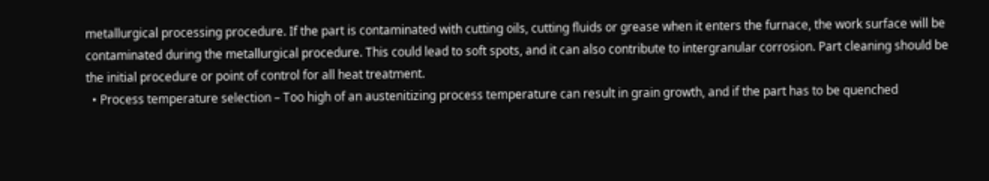metallurgical processing procedure. If the part is contaminated with cutting oils, cutting fluids or grease when it enters the furnace, the work surface will be contaminated during the metallurgical procedure. This could lead to soft spots, and it can also contribute to intergranular corrosion. Part cleaning should be the initial procedure or point of control for all heat treatment.
  • Process temperature selection – Too high of an austenitizing process temperature can result in grain growth, and if the part has to be quenched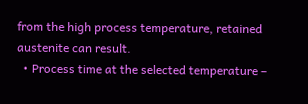from the high process temperature, retained austenite can result.
  • Process time at the selected temperature –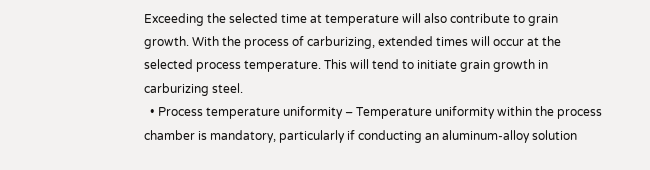Exceeding the selected time at temperature will also contribute to grain growth. With the process of carburizing, extended times will occur at the selected process temperature. This will tend to initiate grain growth in carburizing steel.
  • Process temperature uniformity – Temperature uniformity within the process chamber is mandatory, particularly if conducting an aluminum-alloy solution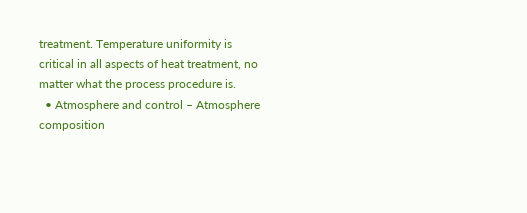treatment. Temperature uniformity is critical in all aspects of heat treatment, no matter what the process procedure is.
  • Atmosphere and control – Atmosphere composition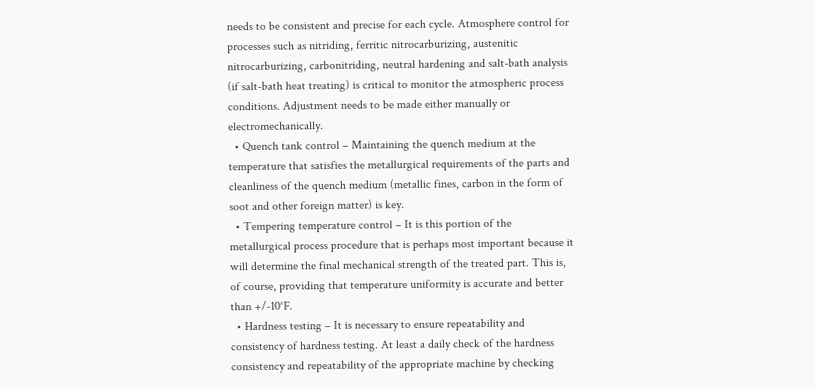needs to be consistent and precise for each cycle. Atmosphere control for processes such as nitriding, ferritic nitrocarburizing, austenitic nitrocarburizing, carbonitriding, neutral hardening and salt-bath analysis (if salt-bath heat treating) is critical to monitor the atmospheric process conditions. Adjustment needs to be made either manually or electromechanically.
  • Quench tank control – Maintaining the quench medium at the temperature that satisfies the metallurgical requirements of the parts and cleanliness of the quench medium (metallic fines, carbon in the form of soot and other foreign matter) is key.
  • Tempering temperature control – It is this portion of the metallurgical process procedure that is perhaps most important because it will determine the final mechanical strength of the treated part. This is, of course, providing that temperature uniformity is accurate and better than +/-10°F.
  • Hardness testing – It is necessary to ensure repeatability and consistency of hardness testing. At least a daily check of the hardness consistency and repeatability of the appropriate machine by checking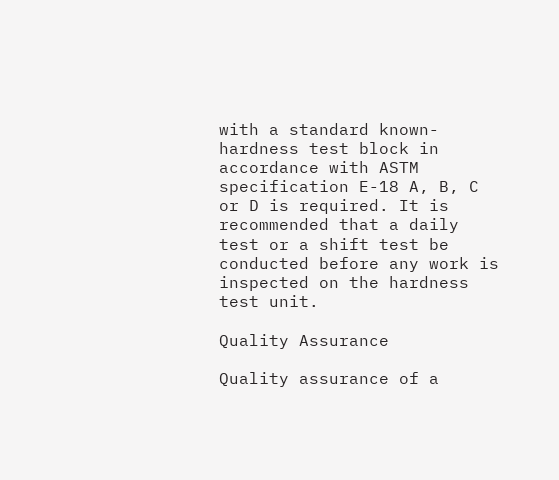with a standard known-hardness test block in accordance with ASTM specification E-18 A, B, C or D is required. It is recommended that a daily test or a shift test be conducted before any work is inspected on the hardness test unit.

Quality Assurance

Quality assurance of a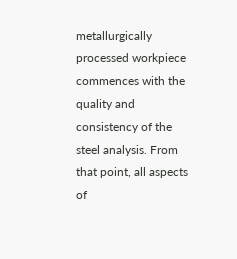metallurgically processed workpiece commences with the quality and consistency of the steel analysis. From that point, all aspects of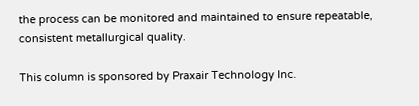the process can be monitored and maintained to ensure repeatable, consistent metallurgical quality.

This column is sponsored by Praxair Technology Inc.